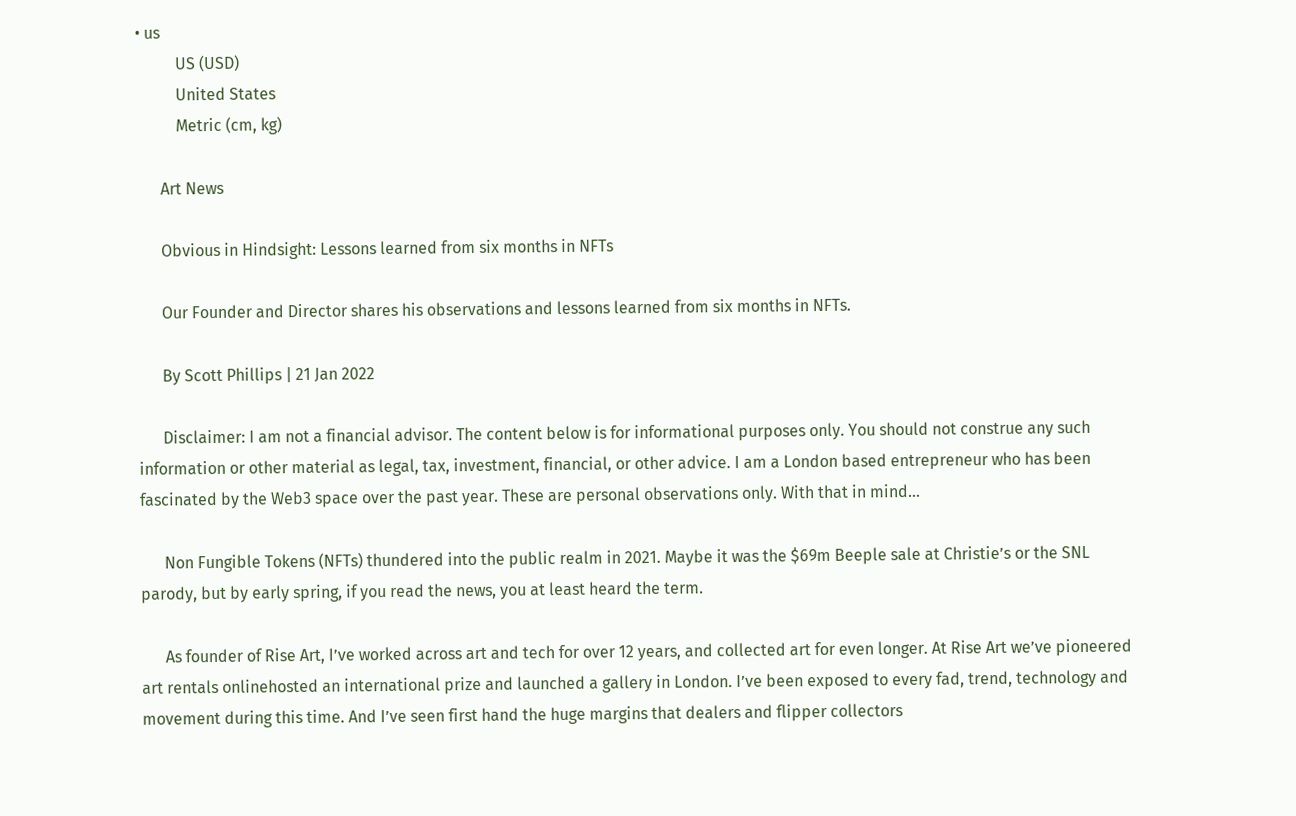• us
          US (USD)
          United States
          Metric (cm, kg)

      Art News

      Obvious in Hindsight: Lessons learned from six months in NFTs

      Our Founder and Director shares his observations and lessons learned from six months in NFTs.

      By Scott Phillips | 21 Jan 2022

      Disclaimer: I am not a financial advisor. The content below is for informational purposes only. You should not construe any such information or other material as legal, tax, investment, financial, or other advice. I am a London based entrepreneur who has been fascinated by the Web3 space over the past year. These are personal observations only. With that in mind…

      Non Fungible Tokens (NFTs) thundered into the public realm in 2021. Maybe it was the $69m Beeple sale at Christie’s or the SNL parody, but by early spring, if you read the news, you at least heard the term.

      As founder of Rise Art, I’ve worked across art and tech for over 12 years, and collected art for even longer. At Rise Art we’ve pioneered art rentals onlinehosted an international prize and launched a gallery in London. I’ve been exposed to every fad, trend, technology and movement during this time. And I’ve seen first hand the huge margins that dealers and flipper collectors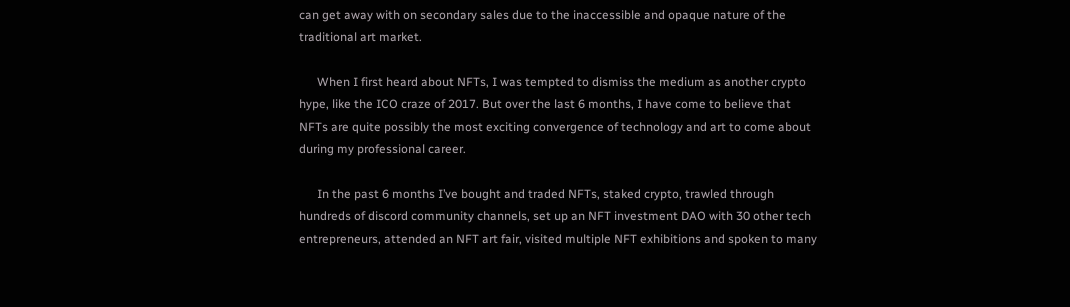can get away with on secondary sales due to the inaccessible and opaque nature of the traditional art market.

      When I first heard about NFTs, I was tempted to dismiss the medium as another crypto hype, like the ICO craze of 2017. But over the last 6 months, I have come to believe that NFTs are quite possibly the most exciting convergence of technology and art to come about during my professional career.

      In the past 6 months I’ve bought and traded NFTs, staked crypto, trawled through hundreds of discord community channels, set up an NFT investment DAO with 30 other tech entrepreneurs, attended an NFT art fair, visited multiple NFT exhibitions and spoken to many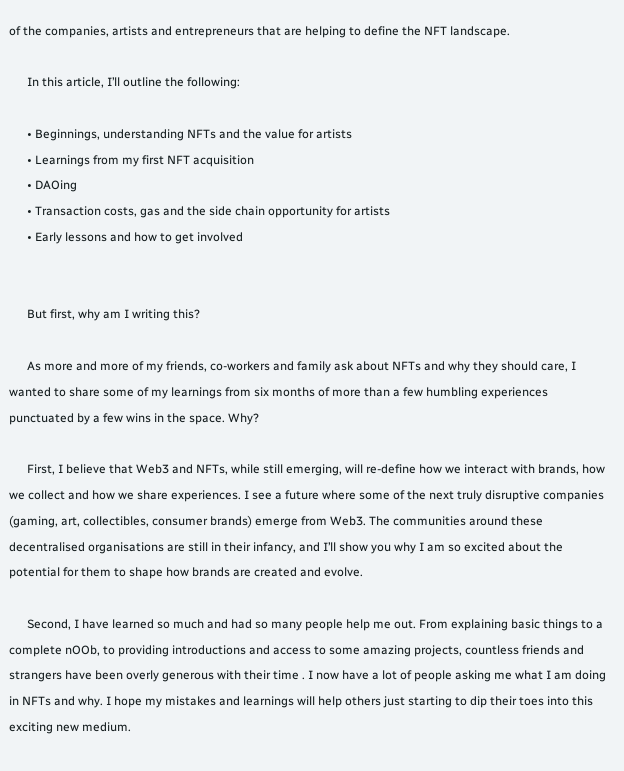of the companies, artists and entrepreneurs that are helping to define the NFT landscape.

      In this article, I’ll outline the following:

      • Beginnings, understanding NFTs and the value for artists
      • Learnings from my first NFT acquisition
      • DAOing
      • Transaction costs, gas and the side chain opportunity for artists
      • Early lessons and how to get involved


      But first, why am I writing this?

      As more and more of my friends, co-workers and family ask about NFTs and why they should care, I wanted to share some of my learnings from six months of more than a few humbling experiences punctuated by a few wins in the space. Why?

      First, I believe that Web3 and NFTs, while still emerging, will re-define how we interact with brands, how we collect and how we share experiences. I see a future where some of the next truly disruptive companies (gaming, art, collectibles, consumer brands) emerge from Web3. The communities around these decentralised organisations are still in their infancy, and I’ll show you why I am so excited about the potential for them to shape how brands are created and evolve.

      Second, I have learned so much and had so many people help me out. From explaining basic things to a complete nOOb, to providing introductions and access to some amazing projects, countless friends and strangers have been overly generous with their time . I now have a lot of people asking me what I am doing in NFTs and why. I hope my mistakes and learnings will help others just starting to dip their toes into this exciting new medium.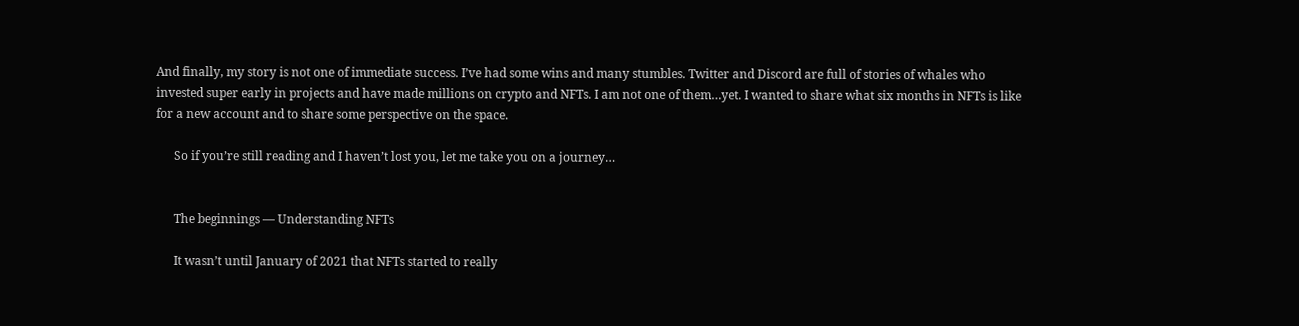And finally, my story is not one of immediate success. I’ve had some wins and many stumbles. Twitter and Discord are full of stories of whales who invested super early in projects and have made millions on crypto and NFTs. I am not one of them…yet. I wanted to share what six months in NFTs is like for a new account and to share some perspective on the space.

      So if you’re still reading and I haven’t lost you, let me take you on a journey…


      The beginnings — Understanding NFTs

      It wasn’t until January of 2021 that NFTs started to really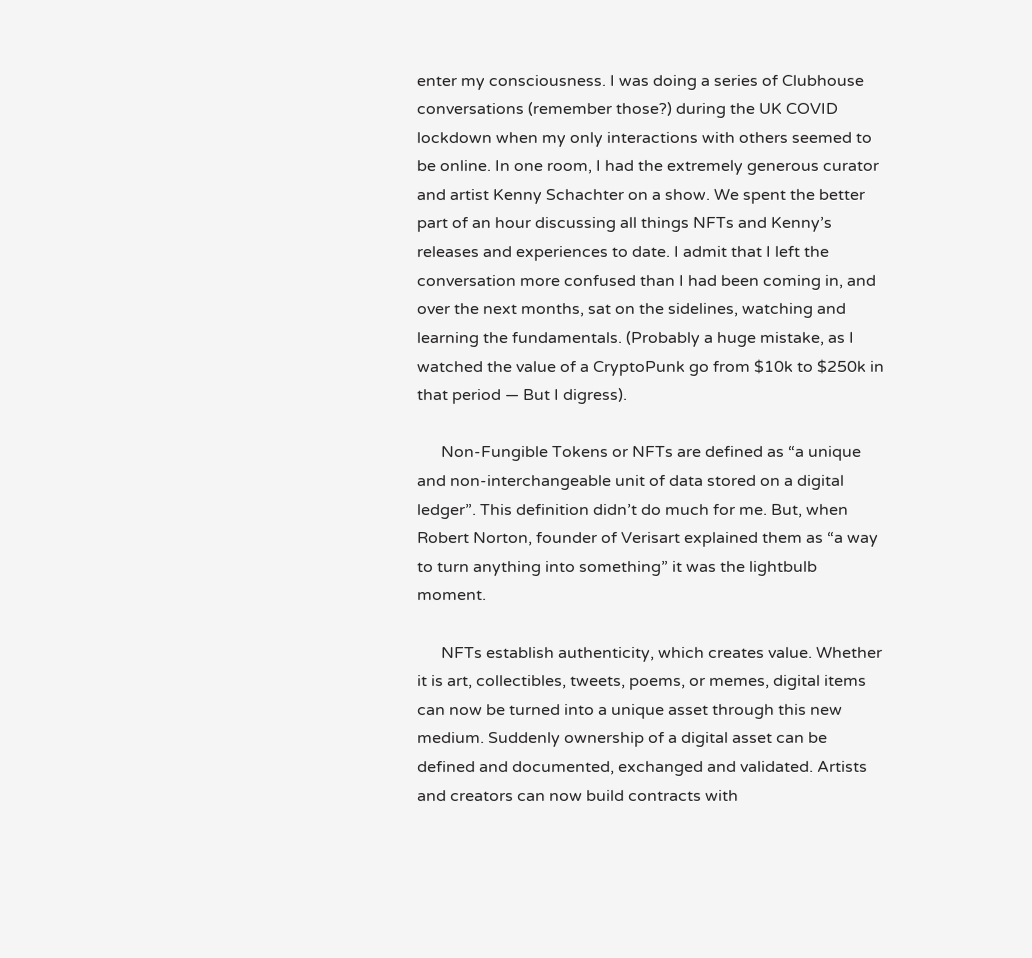enter my consciousness. I was doing a series of Clubhouse conversations (remember those?) during the UK COVID lockdown when my only interactions with others seemed to be online. In one room, I had the extremely generous curator and artist Kenny Schachter on a show. We spent the better part of an hour discussing all things NFTs and Kenny’s releases and experiences to date. I admit that I left the conversation more confused than I had been coming in, and over the next months, sat on the sidelines, watching and learning the fundamentals. (Probably a huge mistake, as I watched the value of a CryptoPunk go from $10k to $250k in that period — But I digress).

      Non-Fungible Tokens or NFTs are defined as “a unique and non-interchangeable unit of data stored on a digital ledger”. This definition didn’t do much for me. But, when Robert Norton, founder of Verisart explained them as “a way to turn anything into something” it was the lightbulb moment.

      NFTs establish authenticity, which creates value. Whether it is art, collectibles, tweets, poems, or memes, digital items can now be turned into a unique asset through this new medium. Suddenly ownership of a digital asset can be defined and documented, exchanged and validated. Artists and creators can now build contracts with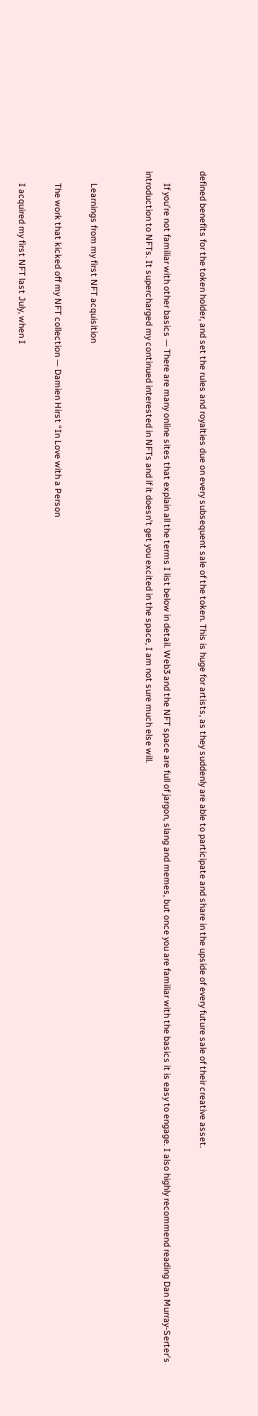defined benefits for the token holder, and set the rules and royalties due on every subsequent sale of the token. This is huge for artists, as they suddenly are able to participate and share in the upside of every future sale of their creative asset.

      If you’re not familiar with other basics — There are many online sites that explain all the terms I list below in detail. Web3 and the NFT space are full of jargon, slang and memes, but once you are familiar with the basics it is easy to engage. I also highly recommend reading Dan Murray-Serter’s introduction to NFTs. It supercharged my continued interested in NFTs and if it doesn’t get you excited in the space, I am not sure much else will.


      Learnings from my first NFT acquisition

      The work that kicked off my NFT collection — Damien Hirst “In Love with a Person

      I acquired my first NFT last July, when I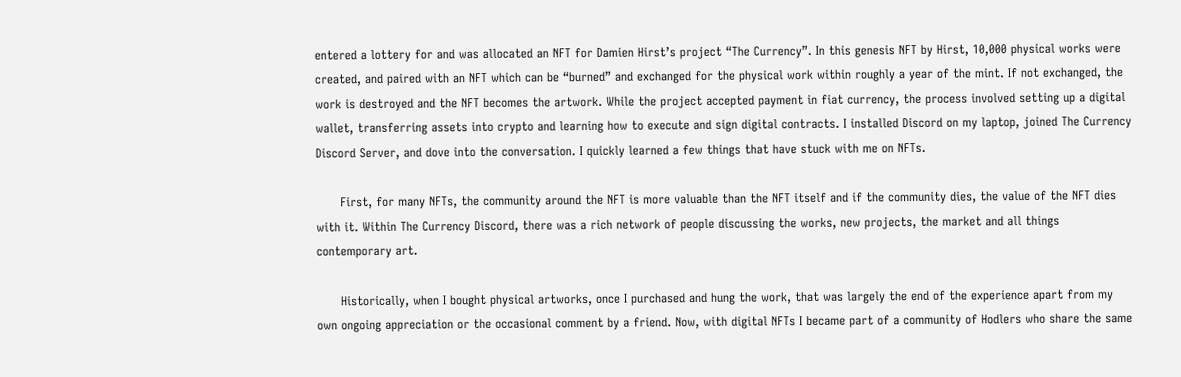entered a lottery for and was allocated an NFT for Damien Hirst’s project “The Currency”. In this genesis NFT by Hirst, 10,000 physical works were created, and paired with an NFT which can be “burned” and exchanged for the physical work within roughly a year of the mint. If not exchanged, the work is destroyed and the NFT becomes the artwork. While the project accepted payment in fiat currency, the process involved setting up a digital wallet, transferring assets into crypto and learning how to execute and sign digital contracts. I installed Discord on my laptop, joined The Currency Discord Server, and dove into the conversation. I quickly learned a few things that have stuck with me on NFTs.

      First, for many NFTs, the community around the NFT is more valuable than the NFT itself and if the community dies, the value of the NFT dies with it. Within The Currency Discord, there was a rich network of people discussing the works, new projects, the market and all things contemporary art.

      Historically, when I bought physical artworks, once I purchased and hung the work, that was largely the end of the experience apart from my own ongoing appreciation or the occasional comment by a friend. Now, with digital NFTs I became part of a community of Hodlers who share the same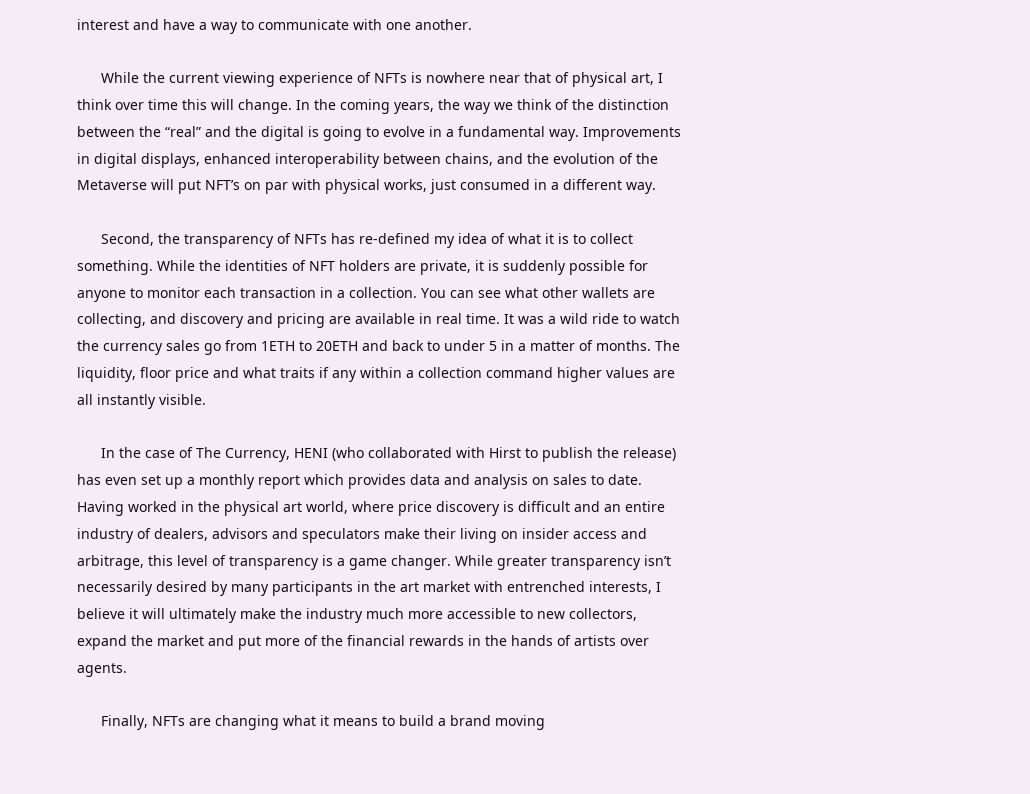interest and have a way to communicate with one another.

      While the current viewing experience of NFTs is nowhere near that of physical art, I think over time this will change. In the coming years, the way we think of the distinction between the “real” and the digital is going to evolve in a fundamental way. Improvements in digital displays, enhanced interoperability between chains, and the evolution of the Metaverse will put NFT’s on par with physical works, just consumed in a different way.

      Second, the transparency of NFTs has re-defined my idea of what it is to collect something. While the identities of NFT holders are private, it is suddenly possible for anyone to monitor each transaction in a collection. You can see what other wallets are collecting, and discovery and pricing are available in real time. It was a wild ride to watch the currency sales go from 1ETH to 20ETH and back to under 5 in a matter of months. The liquidity, floor price and what traits if any within a collection command higher values are all instantly visible.

      In the case of The Currency, HENI (who collaborated with Hirst to publish the release) has even set up a monthly report which provides data and analysis on sales to date. Having worked in the physical art world, where price discovery is difficult and an entire industry of dealers, advisors and speculators make their living on insider access and arbitrage, this level of transparency is a game changer. While greater transparency isn’t necessarily desired by many participants in the art market with entrenched interests, I believe it will ultimately make the industry much more accessible to new collectors, expand the market and put more of the financial rewards in the hands of artists over agents.

      Finally, NFTs are changing what it means to build a brand moving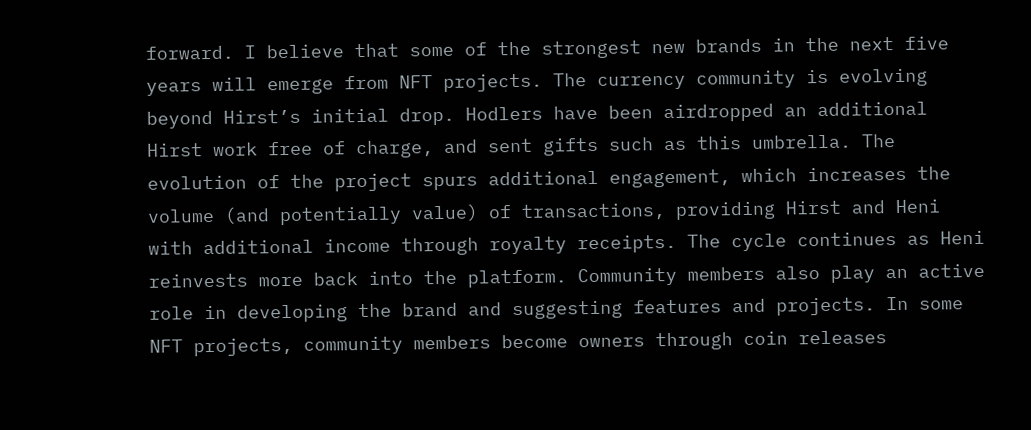forward. I believe that some of the strongest new brands in the next five years will emerge from NFT projects. The currency community is evolving beyond Hirst’s initial drop. Hodlers have been airdropped an additional Hirst work free of charge, and sent gifts such as this umbrella. The evolution of the project spurs additional engagement, which increases the volume (and potentially value) of transactions, providing Hirst and Heni with additional income through royalty receipts. The cycle continues as Heni reinvests more back into the platform. Community members also play an active role in developing the brand and suggesting features and projects. In some NFT projects, community members become owners through coin releases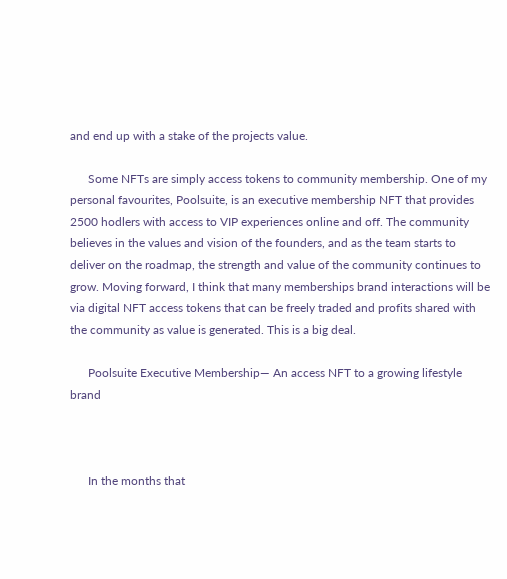and end up with a stake of the projects value.

      Some NFTs are simply access tokens to community membership. One of my personal favourites, Poolsuite, is an executive membership NFT that provides 2500 hodlers with access to VIP experiences online and off. The community believes in the values and vision of the founders, and as the team starts to deliver on the roadmap, the strength and value of the community continues to grow. Moving forward, I think that many memberships brand interactions will be via digital NFT access tokens that can be freely traded and profits shared with the community as value is generated. This is a big deal.

      Poolsuite Executive Membership— An access NFT to a growing lifestyle brand



      In the months that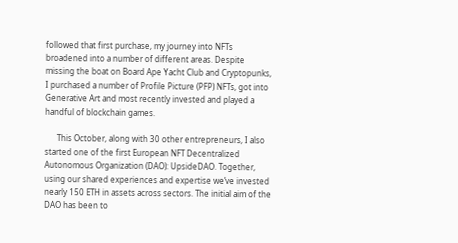followed that first purchase, my journey into NFTs broadened into a number of different areas. Despite missing the boat on Board Ape Yacht Club and Cryptopunks, I purchased a number of Profile Picture (PFP) NFTs, got into Generative Art and most recently invested and played a handful of blockchain games.

      This October, along with 30 other entrepreneurs, I also started one of the first European NFT Decentralized Autonomous Organization (DAO): UpsideDAO. Together, using our shared experiences and expertise we’ve invested nearly 150 ETH in assets across sectors. The initial aim of the DAO has been to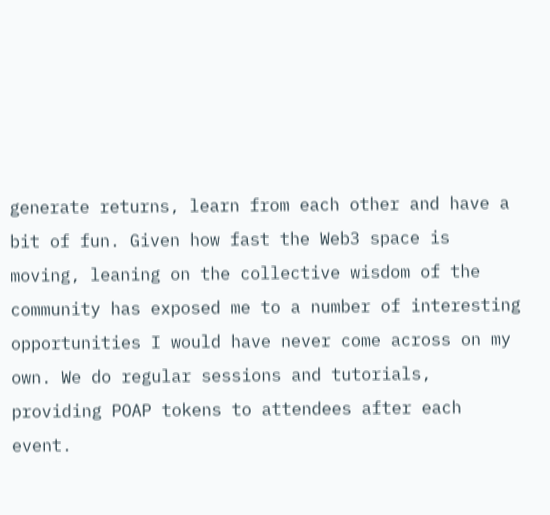generate returns, learn from each other and have a bit of fun. Given how fast the Web3 space is moving, leaning on the collective wisdom of the community has exposed me to a number of interesting opportunities I would have never come across on my own. We do regular sessions and tutorials, providing POAP tokens to attendees after each event.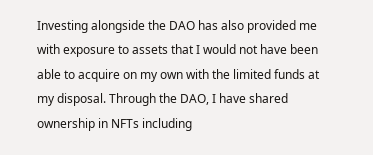Investing alongside the DAO has also provided me with exposure to assets that I would not have been able to acquire on my own with the limited funds at my disposal. Through the DAO, I have shared ownership in NFTs including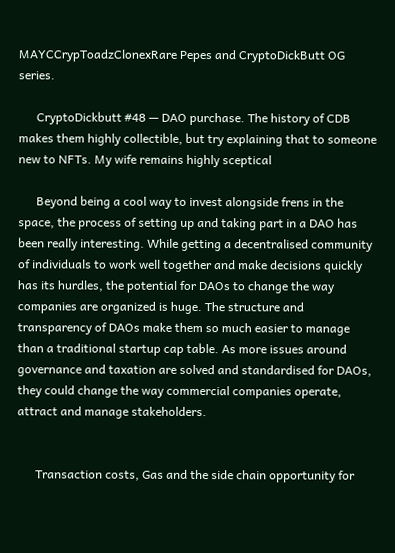MAYCCrypToadzClonexRare Pepes and CryptoDickButt OG series.

      CryptoDickbutt #48 — DAO purchase. The history of CDB makes them highly collectible, but try explaining that to someone new to NFTs. My wife remains highly sceptical

      Beyond being a cool way to invest alongside frens in the space, the process of setting up and taking part in a DAO has been really interesting. While getting a decentralised community of individuals to work well together and make decisions quickly has its hurdles, the potential for DAOs to change the way companies are organized is huge. The structure and transparency of DAOs make them so much easier to manage than a traditional startup cap table. As more issues around governance and taxation are solved and standardised for DAOs, they could change the way commercial companies operate, attract and manage stakeholders.


      Transaction costs, Gas and the side chain opportunity for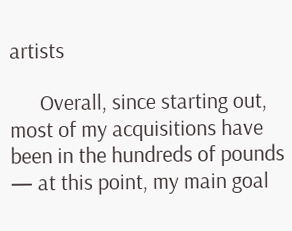artists

      Overall, since starting out, most of my acquisitions have been in the hundreds of pounds — at this point, my main goal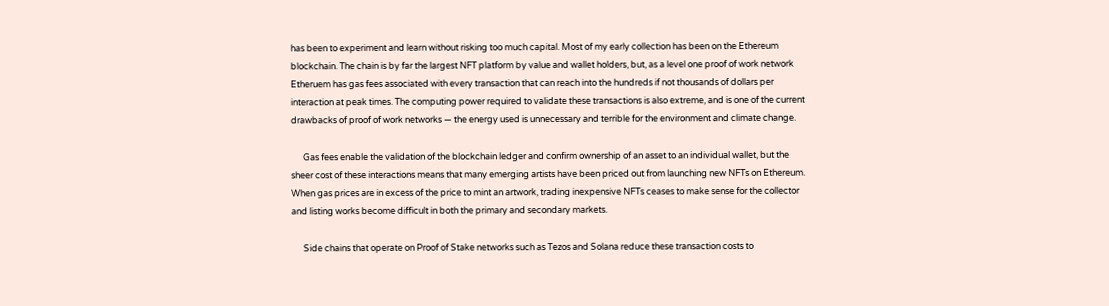has been to experiment and learn without risking too much capital. Most of my early collection has been on the Ethereum blockchain. The chain is by far the largest NFT platform by value and wallet holders, but, as a level one proof of work network Etheruem has gas fees associated with every transaction that can reach into the hundreds if not thousands of dollars per interaction at peak times. The computing power required to validate these transactions is also extreme, and is one of the current drawbacks of proof of work networks — the energy used is unnecessary and terrible for the environment and climate change.

      Gas fees enable the validation of the blockchain ledger and confirm ownership of an asset to an individual wallet, but the sheer cost of these interactions means that many emerging artists have been priced out from launching new NFTs on Ethereum. When gas prices are in excess of the price to mint an artwork, trading inexpensive NFTs ceases to make sense for the collector and listing works become difficult in both the primary and secondary markets.

      Side chains that operate on Proof of Stake networks such as Tezos and Solana reduce these transaction costs to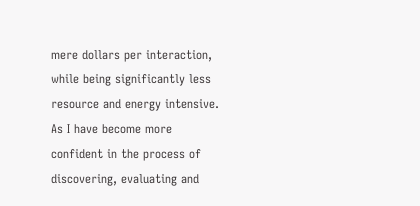mere dollars per interaction, while being significantly less resource and energy intensive. As I have become more confident in the process of discovering, evaluating and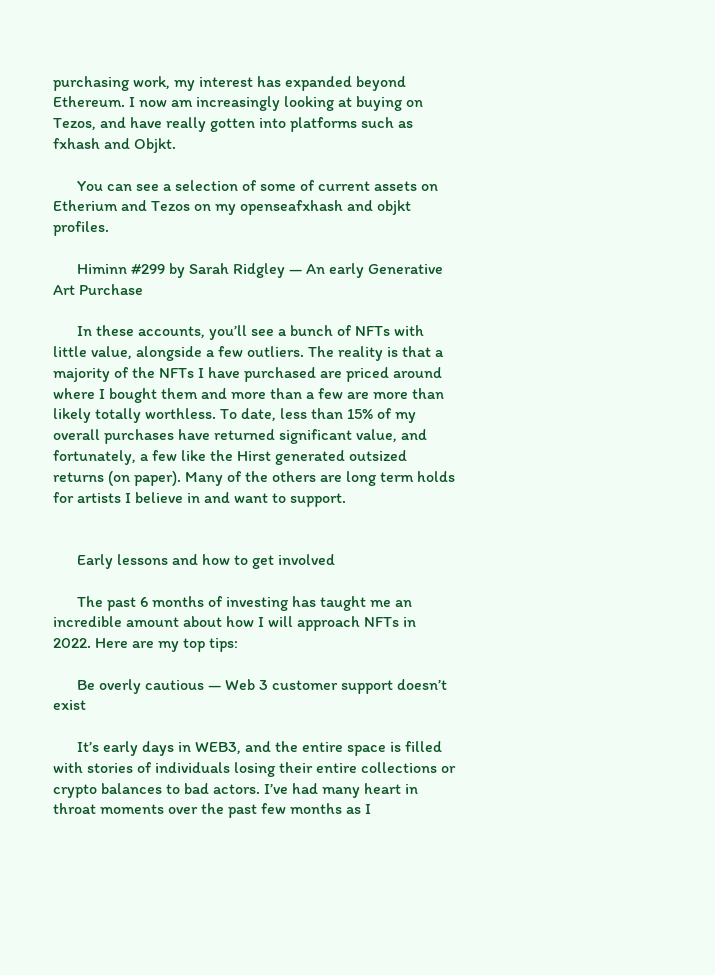purchasing work, my interest has expanded beyond Ethereum. I now am increasingly looking at buying on Tezos, and have really gotten into platforms such as fxhash and Objkt.

      You can see a selection of some of current assets on Etherium and Tezos on my openseafxhash and objkt profiles.

      Himinn #299 by Sarah Ridgley — An early Generative Art Purchase

      In these accounts, you’ll see a bunch of NFTs with little value, alongside a few outliers. The reality is that a majority of the NFTs I have purchased are priced around where I bought them and more than a few are more than likely totally worthless. To date, less than 15% of my overall purchases have returned significant value, and fortunately, a few like the Hirst generated outsized returns (on paper). Many of the others are long term holds for artists I believe in and want to support.


      Early lessons and how to get involved

      The past 6 months of investing has taught me an incredible amount about how I will approach NFTs in 2022. Here are my top tips:

      Be overly cautious — Web 3 customer support doesn’t exist

      It’s early days in WEB3, and the entire space is filled with stories of individuals losing their entire collections or crypto balances to bad actors. I’ve had many heart in throat moments over the past few months as I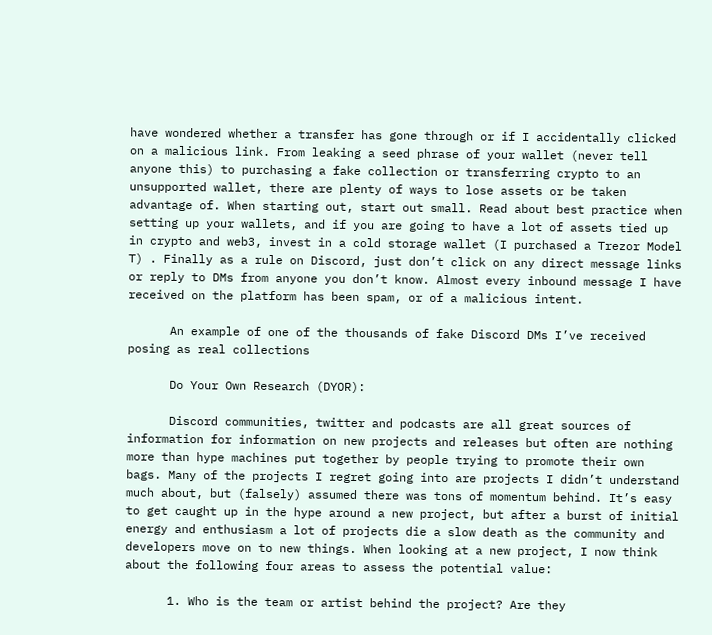have wondered whether a transfer has gone through or if I accidentally clicked on a malicious link. From leaking a seed phrase of your wallet (never tell anyone this) to purchasing a fake collection or transferring crypto to an unsupported wallet, there are plenty of ways to lose assets or be taken advantage of. When starting out, start out small. Read about best practice when setting up your wallets, and if you are going to have a lot of assets tied up in crypto and web3, invest in a cold storage wallet (I purchased a Trezor Model T) . Finally as a rule on Discord, just don’t click on any direct message links or reply to DMs from anyone you don’t know. Almost every inbound message I have received on the platform has been spam, or of a malicious intent.

      An example of one of the thousands of fake Discord DMs I’ve received posing as real collections

      Do Your Own Research (DYOR):

      Discord communities, twitter and podcasts are all great sources of information for information on new projects and releases but often are nothing more than hype machines put together by people trying to promote their own bags. Many of the projects I regret going into are projects I didn’t understand much about, but (falsely) assumed there was tons of momentum behind. It’s easy to get caught up in the hype around a new project, but after a burst of initial energy and enthusiasm a lot of projects die a slow death as the community and developers move on to new things. When looking at a new project, I now think about the following four areas to assess the potential value:

      1. Who is the team or artist behind the project? Are they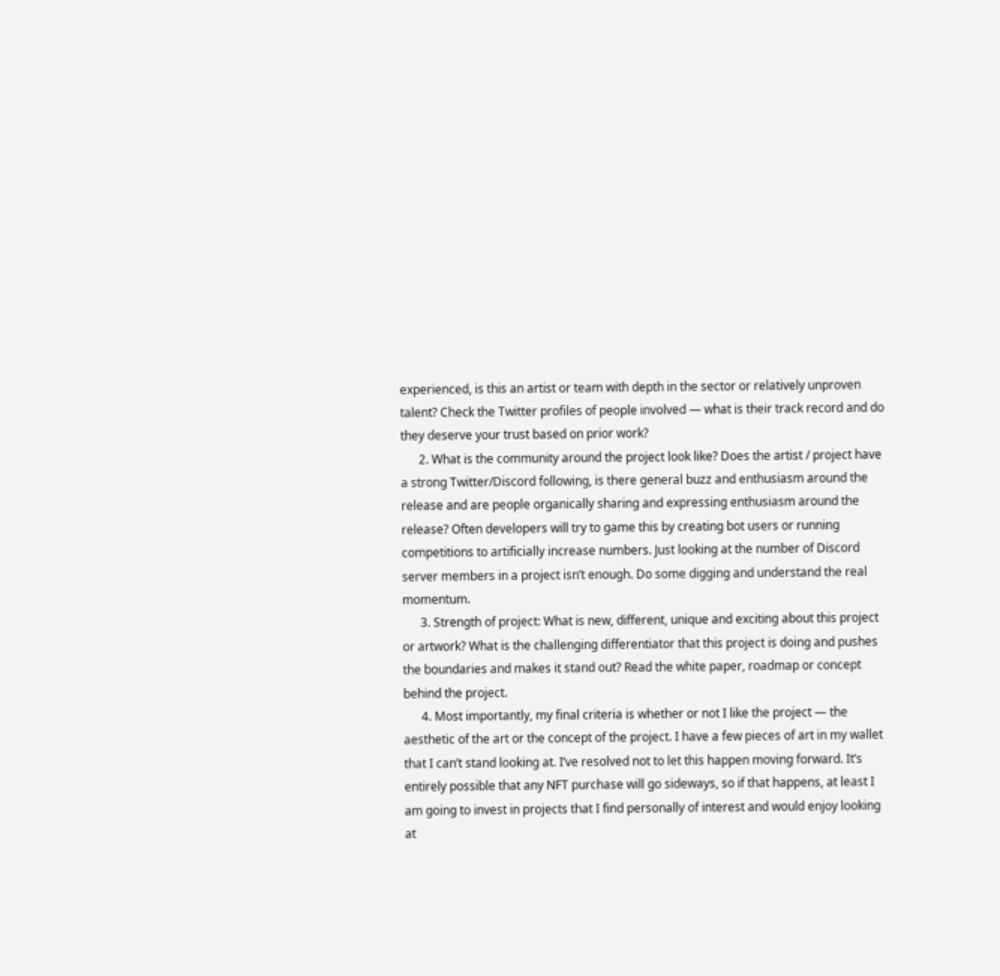experienced, is this an artist or team with depth in the sector or relatively unproven talent? Check the Twitter profiles of people involved — what is their track record and do they deserve your trust based on prior work?
      2. What is the community around the project look like? Does the artist / project have a strong Twitter/Discord following, is there general buzz and enthusiasm around the release and are people organically sharing and expressing enthusiasm around the release? Often developers will try to game this by creating bot users or running competitions to artificially increase numbers. Just looking at the number of Discord server members in a project isn’t enough. Do some digging and understand the real momentum.
      3. Strength of project: What is new, different, unique and exciting about this project or artwork? What is the challenging differentiator that this project is doing and pushes the boundaries and makes it stand out? Read the white paper, roadmap or concept behind the project.
      4. Most importantly, my final criteria is whether or not I like the project — the aesthetic of the art or the concept of the project. I have a few pieces of art in my wallet that I can’t stand looking at. I’ve resolved not to let this happen moving forward. It’s entirely possible that any NFT purchase will go sideways, so if that happens, at least I am going to invest in projects that I find personally of interest and would enjoy looking at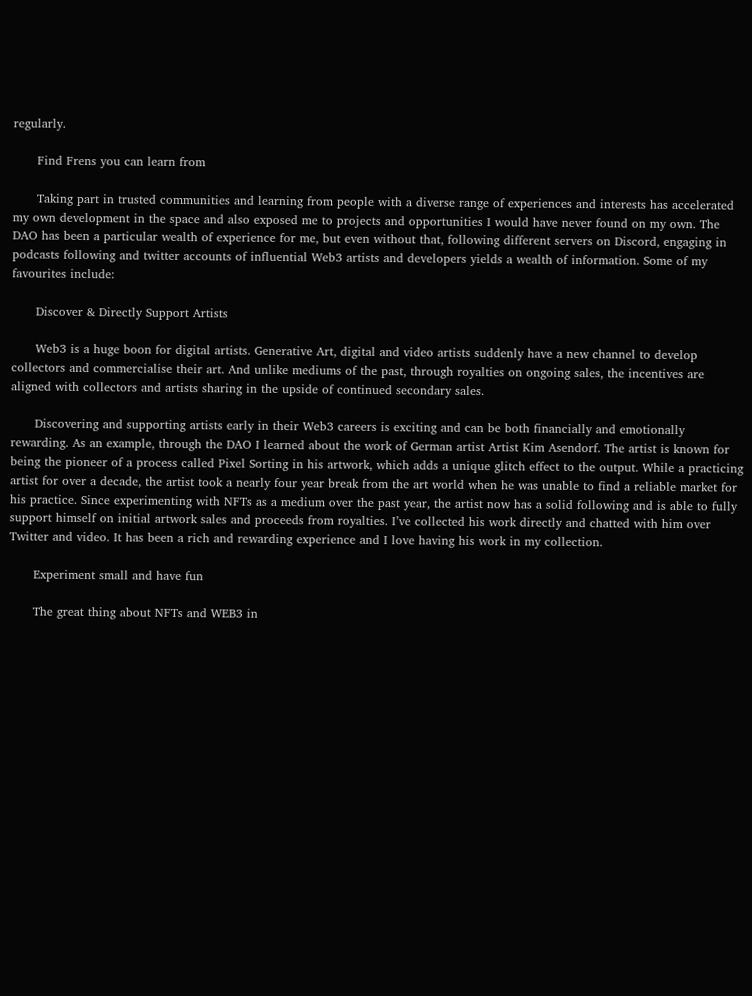regularly.

      Find Frens you can learn from

      Taking part in trusted communities and learning from people with a diverse range of experiences and interests has accelerated my own development in the space and also exposed me to projects and opportunities I would have never found on my own. The DAO has been a particular wealth of experience for me, but even without that, following different servers on Discord, engaging in podcasts following and twitter accounts of influential Web3 artists and developers yields a wealth of information. Some of my favourites include:

      Discover & Directly Support Artists

      Web3 is a huge boon for digital artists. Generative Art, digital and video artists suddenly have a new channel to develop collectors and commercialise their art. And unlike mediums of the past, through royalties on ongoing sales, the incentives are aligned with collectors and artists sharing in the upside of continued secondary sales.

      Discovering and supporting artists early in their Web3 careers is exciting and can be both financially and emotionally rewarding. As an example, through the DAO I learned about the work of German artist Artist Kim Asendorf. The artist is known for being the pioneer of a process called Pixel Sorting in his artwork, which adds a unique glitch effect to the output. While a practicing artist for over a decade, the artist took a nearly four year break from the art world when he was unable to find a reliable market for his practice. Since experimenting with NFTs as a medium over the past year, the artist now has a solid following and is able to fully support himself on initial artwork sales and proceeds from royalties. I’ve collected his work directly and chatted with him over Twitter and video. It has been a rich and rewarding experience and I love having his work in my collection.

      Experiment small and have fun

      The great thing about NFTs and WEB3 in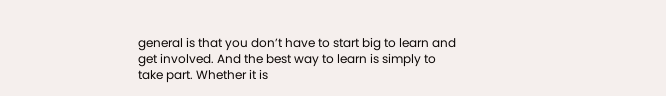general is that you don’t have to start big to learn and get involved. And the best way to learn is simply to take part. Whether it is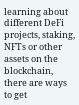learning about different DeFi projects, staking, NFTs or other assets on the blockchain, there are ways to get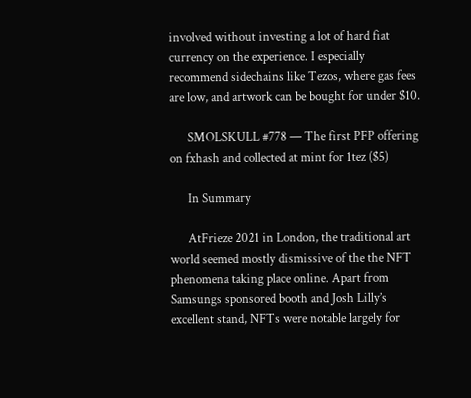involved without investing a lot of hard fiat currency on the experience. I especially recommend sidechains like Tezos, where gas fees are low, and artwork can be bought for under $10.

      SMOLSKULL #778 — The first PFP offering on fxhash and collected at mint for 1tez ($5)

      In Summary

      AtFrieze 2021 in London, the traditional art world seemed mostly dismissive of the the NFT phenomena taking place online. Apart from Samsungs sponsored booth and Josh Lilly’s excellent stand, NFTs were notable largely for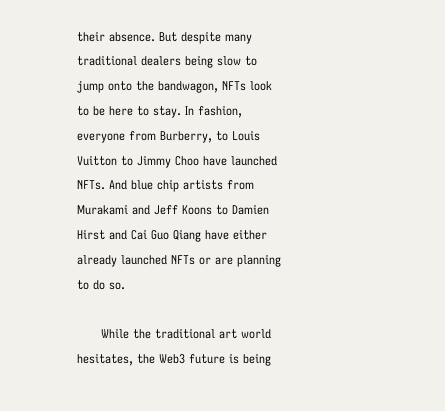their absence. But despite many traditional dealers being slow to jump onto the bandwagon, NFTs look to be here to stay. In fashion, everyone from Burberry, to Louis Vuitton to Jimmy Choo have launched NFTs. And blue chip artists from Murakami and Jeff Koons to Damien Hirst and Cai Guo Qiang have either already launched NFTs or are planning to do so.

      While the traditional art world hesitates, the Web3 future is being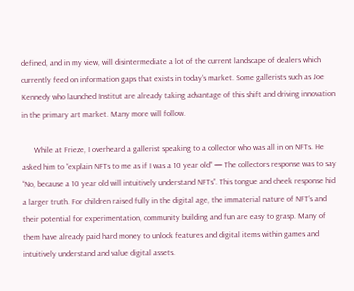defined, and in my view, will disintermediate a lot of the current landscape of dealers which currently feed on information gaps that exists in today’s market. Some gallerists such as Joe Kennedy who launched Institut are already taking advantage of this shift and driving innovation in the primary art market. Many more will follow.

      While at Frieze, I overheard a gallerist speaking to a collector who was all in on NFTs. He asked him to “explain NFTs to me as if I was a 10 year old” — The collectors response was to say “No, because a 10 year old will intuitively understand NFTs”. This tongue and cheek response hid a larger truth. For children raised fully in the digital age, the immaterial nature of NFT’s and their potential for experimentation, community building and fun are easy to grasp. Many of them have already paid hard money to unlock features and digital items within games and intuitively understand and value digital assets.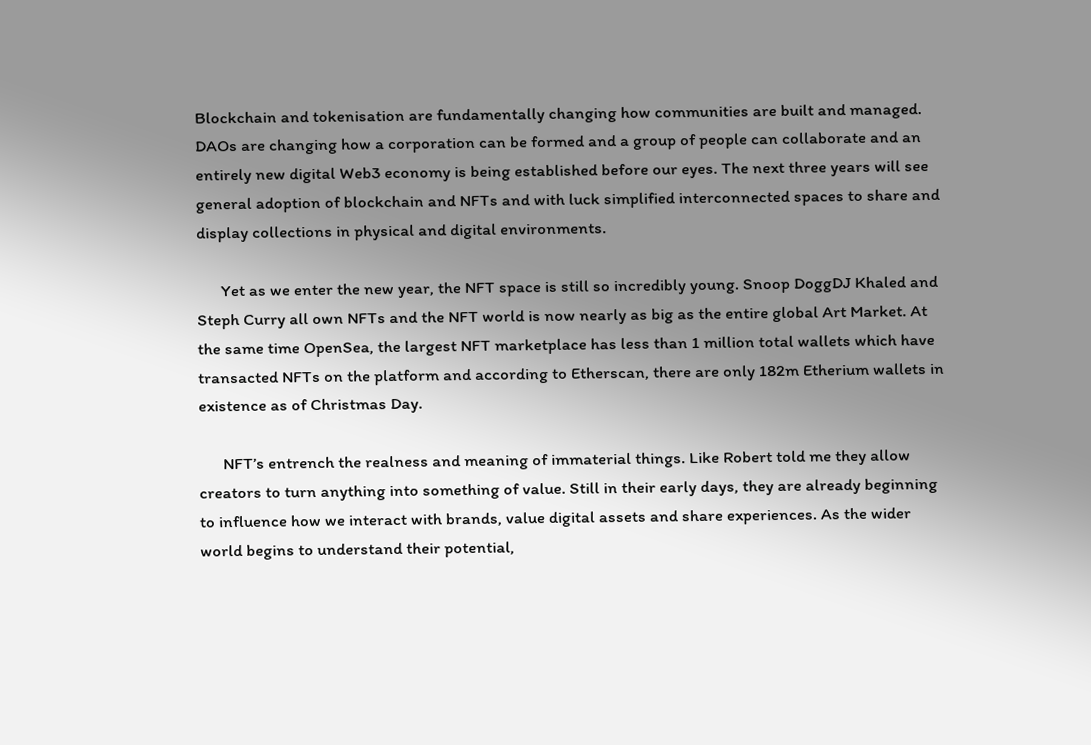Blockchain and tokenisation are fundamentally changing how communities are built and managed. DAOs are changing how a corporation can be formed and a group of people can collaborate and an entirely new digital Web3 economy is being established before our eyes. The next three years will see general adoption of blockchain and NFTs and with luck simplified interconnected spaces to share and display collections in physical and digital environments.

      Yet as we enter the new year, the NFT space is still so incredibly young. Snoop DoggDJ Khaled and Steph Curry all own NFTs and the NFT world is now nearly as big as the entire global Art Market. At the same time OpenSea, the largest NFT marketplace has less than 1 million total wallets which have transacted NFTs on the platform and according to Etherscan, there are only 182m Etherium wallets in existence as of Christmas Day.

      NFT’s entrench the realness and meaning of immaterial things. Like Robert told me they allow creators to turn anything into something of value. Still in their early days, they are already beginning to influence how we interact with brands, value digital assets and share experiences. As the wider world begins to understand their potential,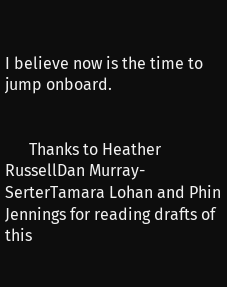I believe now is the time to jump onboard.


      Thanks to Heather RussellDan Murray-SerterTamara Lohan and Phin Jennings for reading drafts of this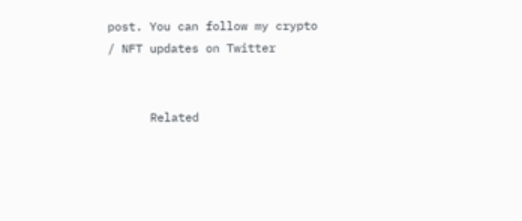post. You can follow my crypto / NFT updates on Twitter


      Related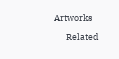Artworks

      Related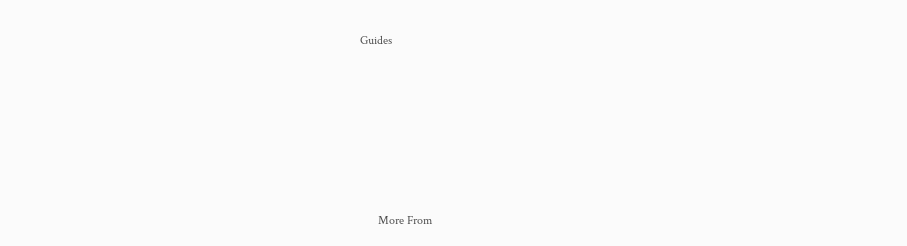Guides









      More From